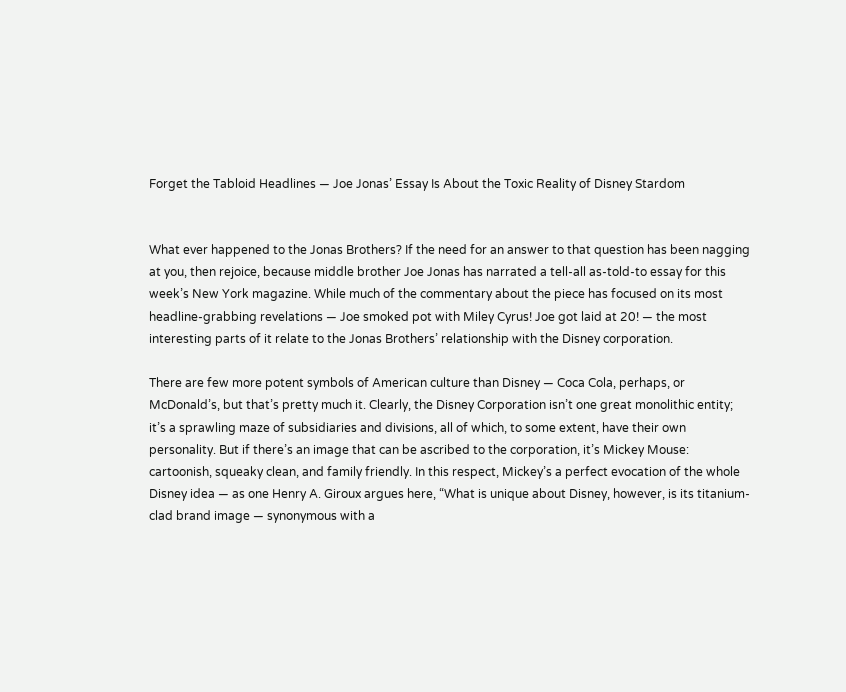Forget the Tabloid Headlines — Joe Jonas’ Essay Is About the Toxic Reality of Disney Stardom


What ever happened to the Jonas Brothers? If the need for an answer to that question has been nagging at you, then rejoice, because middle brother Joe Jonas has narrated a tell-all as-told-to essay for this week’s New York magazine. While much of the commentary about the piece has focused on its most headline-grabbing revelations — Joe smoked pot with Miley Cyrus! Joe got laid at 20! — the most interesting parts of it relate to the Jonas Brothers’ relationship with the Disney corporation.

There are few more potent symbols of American culture than Disney — Coca Cola, perhaps, or McDonald’s, but that’s pretty much it. Clearly, the Disney Corporation isn’t one great monolithic entity; it’s a sprawling maze of subsidiaries and divisions, all of which, to some extent, have their own personality. But if there’s an image that can be ascribed to the corporation, it’s Mickey Mouse: cartoonish, squeaky clean, and family friendly. In this respect, Mickey’s a perfect evocation of the whole Disney idea — as one Henry A. Giroux argues here, “What is unique about Disney, however, is its titanium-clad brand image — synonymous with a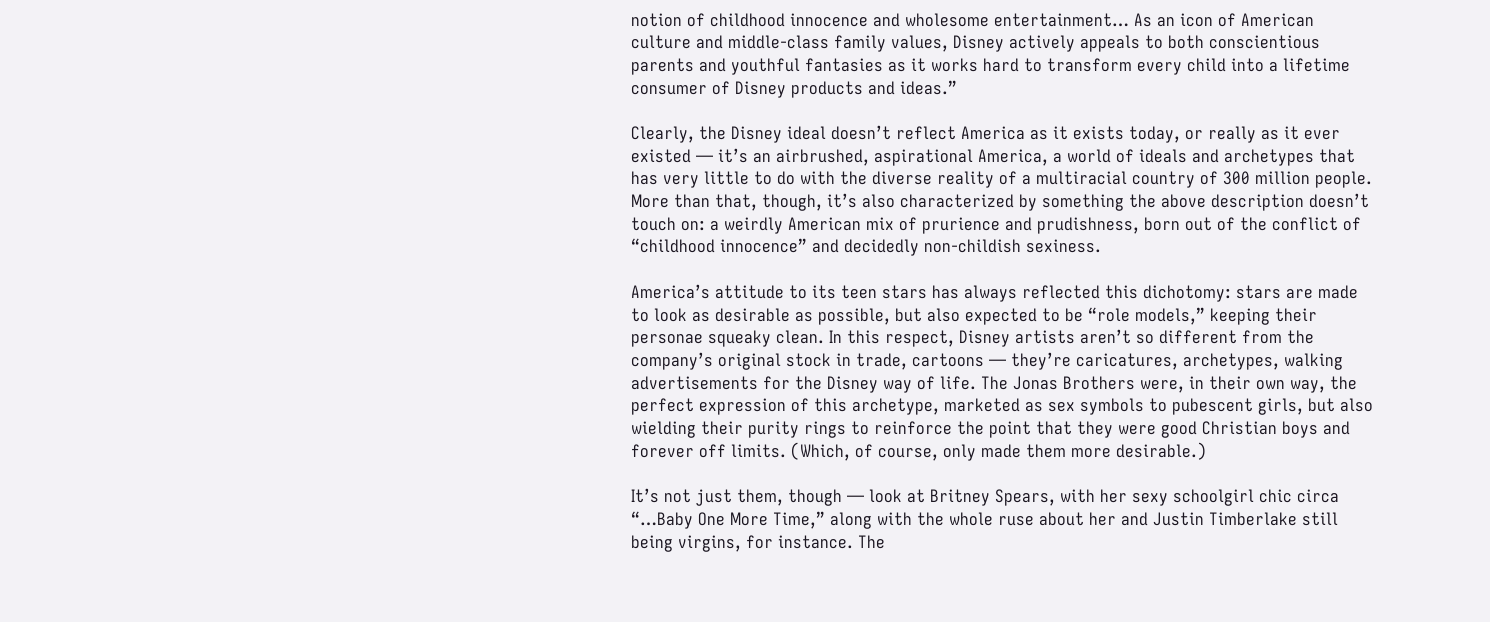notion of childhood innocence and wholesome entertainment… As an icon of American culture and middle-class family values, Disney actively appeals to both conscientious parents and youthful fantasies as it works hard to transform every child into a lifetime consumer of Disney products and ideas.”

Clearly, the Disney ideal doesn’t reflect America as it exists today, or really as it ever existed — it’s an airbrushed, aspirational America, a world of ideals and archetypes that has very little to do with the diverse reality of a multiracial country of 300 million people. More than that, though, it’s also characterized by something the above description doesn’t touch on: a weirdly American mix of prurience and prudishness, born out of the conflict of “childhood innocence” and decidedly non-childish sexiness.

America’s attitude to its teen stars has always reflected this dichotomy: stars are made to look as desirable as possible, but also expected to be “role models,” keeping their personae squeaky clean. In this respect, Disney artists aren’t so different from the company’s original stock in trade, cartoons — they’re caricatures, archetypes, walking advertisements for the Disney way of life. The Jonas Brothers were, in their own way, the perfect expression of this archetype, marketed as sex symbols to pubescent girls, but also wielding their purity rings to reinforce the point that they were good Christian boys and forever off limits. (Which, of course, only made them more desirable.)

It’s not just them, though — look at Britney Spears, with her sexy schoolgirl chic circa “…Baby One More Time,” along with the whole ruse about her and Justin Timberlake still being virgins, for instance. The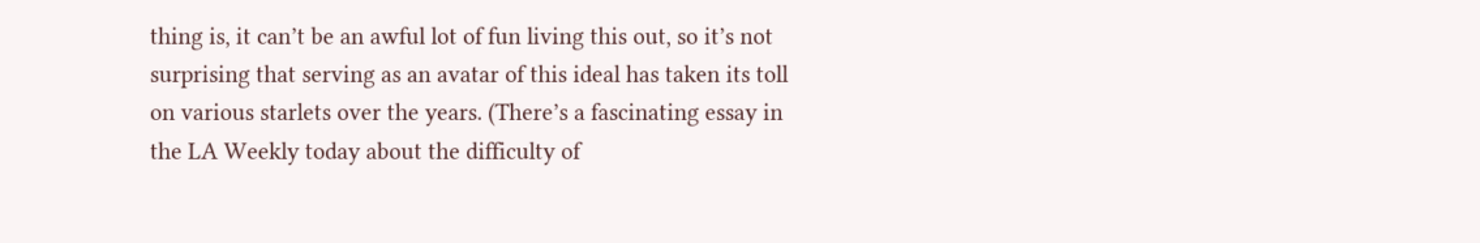thing is, it can’t be an awful lot of fun living this out, so it’s not surprising that serving as an avatar of this ideal has taken its toll on various starlets over the years. (There’s a fascinating essay in the LA Weekly today about the difficulty of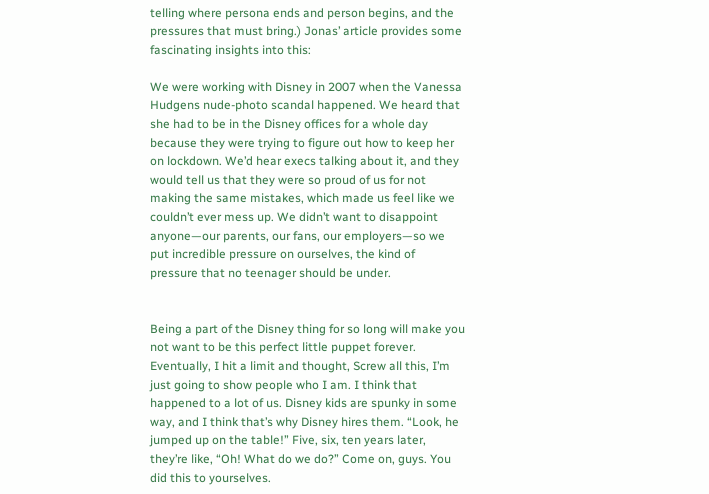telling where persona ends and person begins, and the pressures that must bring.) Jonas’ article provides some fascinating insights into this:

We were working with Disney in 2007 when the Vanessa Hudgens nude-photo scandal happened. We heard that she had to be in the Disney offices for a whole day because they were trying to figure out how to keep her on lockdown. We’d hear execs talking about it, and they would tell us that they were so proud of us for not making the same mistakes, which made us feel like we couldn’t ever mess up. We didn’t want to disappoint anyone—our parents, our fans, our employers—so we put incredible pressure on ourselves, the kind of pressure that no teenager should be under.


Being a part of the Disney thing for so long will make you not want to be this perfect little puppet forever. Eventually, I hit a limit and thought, Screw all this, I’m just going to show people who I am. I think that happened to a lot of us. Disney kids are spunky in some way, and I think that’s why Disney hires them. “Look, he jumped up on the table!” Five, six, ten years later, they’re like, “Oh! What do we do?” Come on, guys. You did this to yourselves.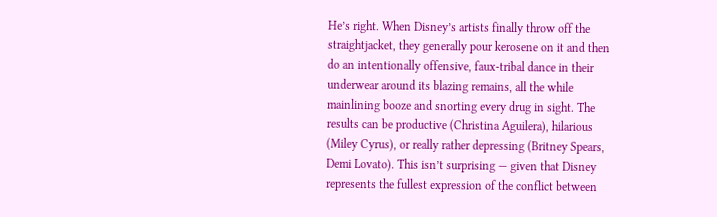He’s right. When Disney’s artists finally throw off the straightjacket, they generally pour kerosene on it and then do an intentionally offensive, faux-tribal dance in their underwear around its blazing remains, all the while mainlining booze and snorting every drug in sight. The results can be productive (Christina Aguilera), hilarious (Miley Cyrus), or really rather depressing (Britney Spears, Demi Lovato). This isn’t surprising — given that Disney represents the fullest expression of the conflict between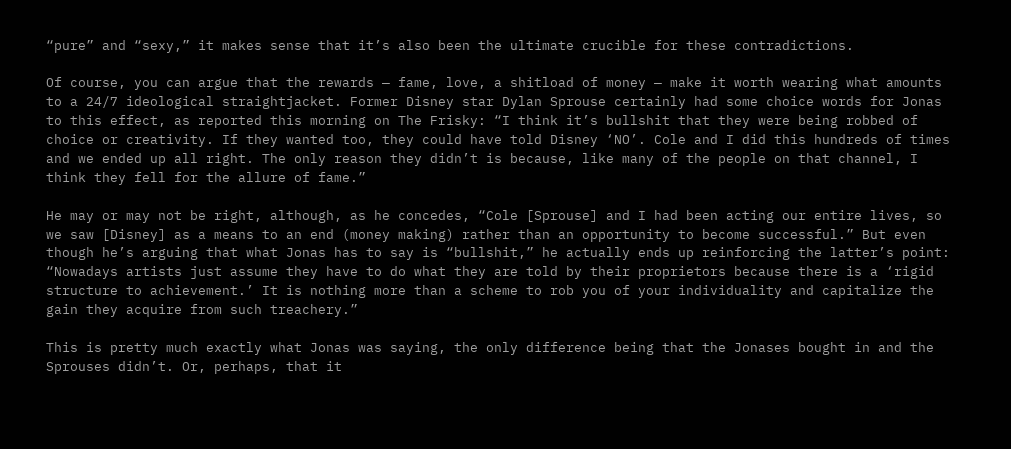“pure” and “sexy,” it makes sense that it’s also been the ultimate crucible for these contradictions.

Of course, you can argue that the rewards — fame, love, a shitload of money — make it worth wearing what amounts to a 24/7 ideological straightjacket. Former Disney star Dylan Sprouse certainly had some choice words for Jonas to this effect, as reported this morning on The Frisky: “I think it’s bullshit that they were being robbed of choice or creativity. If they wanted too, they could have told Disney ‘NO’. Cole and I did this hundreds of times and we ended up all right. The only reason they didn’t is because, like many of the people on that channel, I think they fell for the allure of fame.”

He may or may not be right, although, as he concedes, “Cole [Sprouse] and I had been acting our entire lives, so we saw [Disney] as a means to an end (money making) rather than an opportunity to become successful.” But even though he’s arguing that what Jonas has to say is “bullshit,” he actually ends up reinforcing the latter’s point: “Nowadays artists just assume they have to do what they are told by their proprietors because there is a ‘rigid structure to achievement.’ It is nothing more than a scheme to rob you of your individuality and capitalize the gain they acquire from such treachery.”

This is pretty much exactly what Jonas was saying, the only difference being that the Jonases bought in and the Sprouses didn’t. Or, perhaps, that it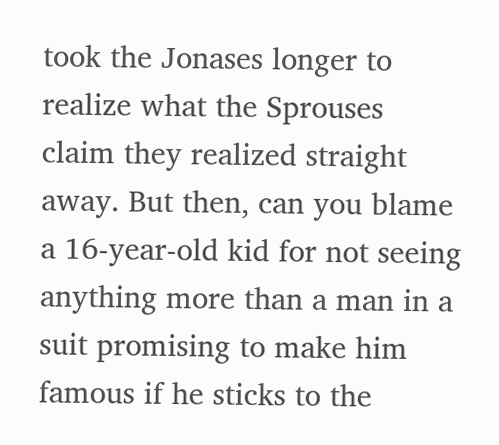took the Jonases longer to realize what the Sprouses claim they realized straight away. But then, can you blame a 16-year-old kid for not seeing anything more than a man in a suit promising to make him famous if he sticks to the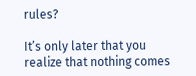rules?

It’s only later that you realize that nothing comes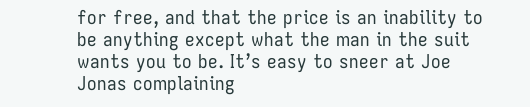for free, and that the price is an inability to be anything except what the man in the suit wants you to be. It’s easy to sneer at Joe Jonas complaining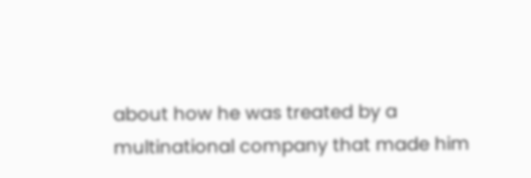about how he was treated by a multinational company that made him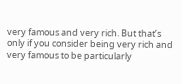very famous and very rich. But that’s only if you consider being very rich and very famous to be particularly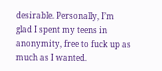desirable. Personally, I’m glad I spent my teens in anonymity, free to fuck up as much as I wanted.